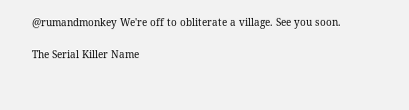@rumandmonkey We're off to obliterate a village. See you soon.

The Serial Killer Name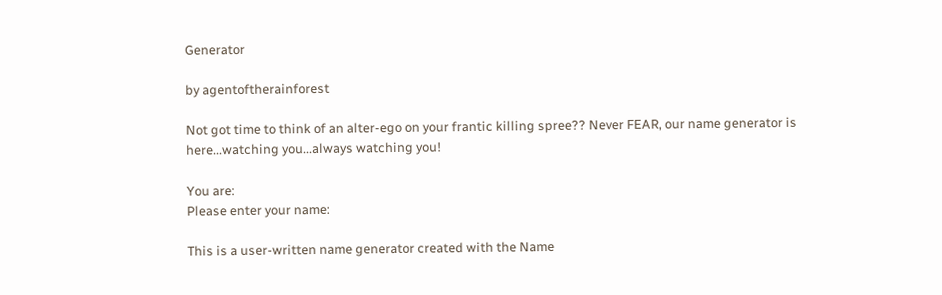Generator

by agentoftherainforest

Not got time to think of an alter-ego on your frantic killing spree?? Never FEAR, our name generator is here...watching you...always watching you!

You are:
Please enter your name:

This is a user-written name generator created with the Name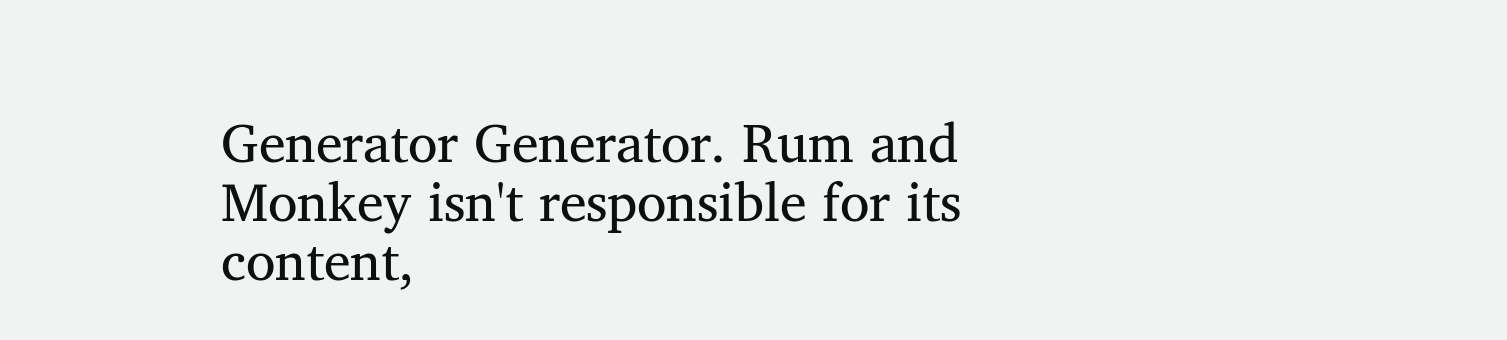Generator Generator. Rum and Monkey isn't responsible for its content,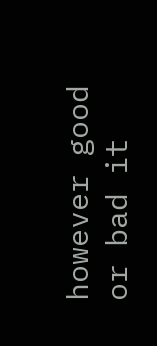however good or bad it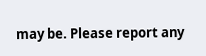may be. Please report any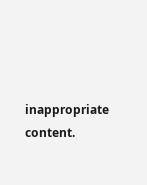inappropriate content.